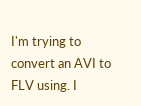I'm trying to convert an AVI to FLV using. I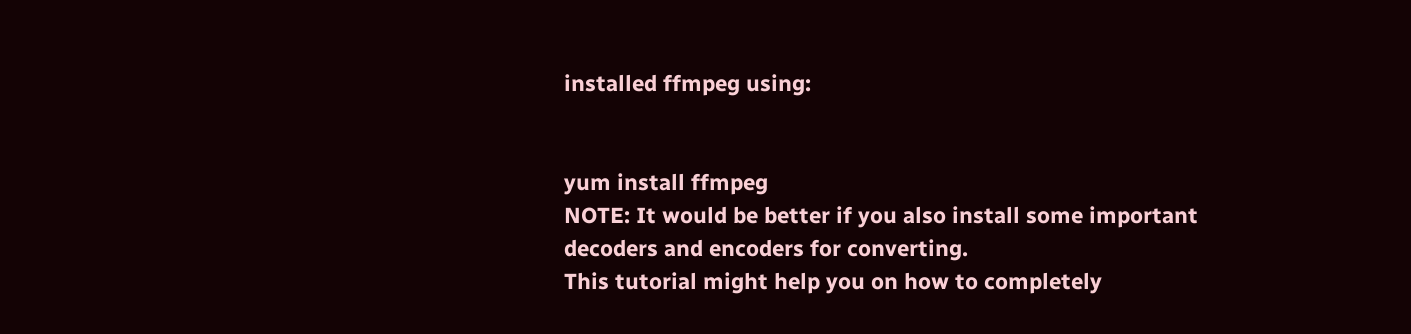installed ffmpeg using:


yum install ffmpeg
NOTE: It would be better if you also install some important decoders and encoders for converting.
This tutorial might help you on how to completely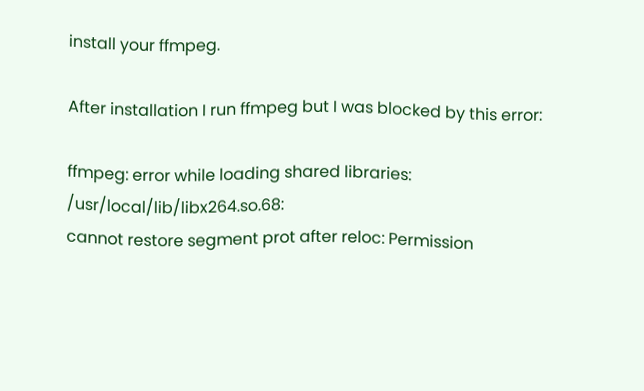install your ffmpeg.

After installation I run ffmpeg but I was blocked by this error:

ffmpeg: error while loading shared libraries: /usr/local/lib/libx264.so.68:
cannot restore segment prot after reloc: Permission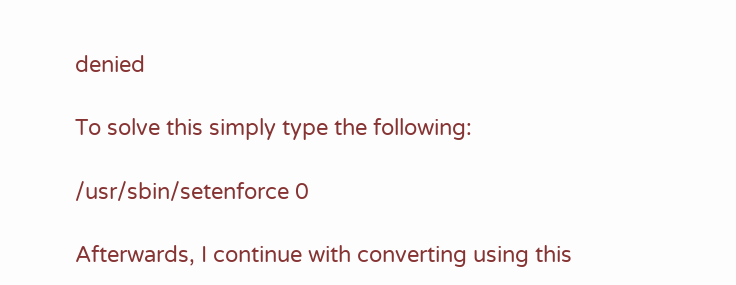denied

To solve this simply type the following:

/usr/sbin/setenforce 0

Afterwards, I continue with converting using this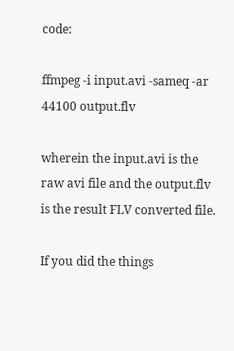code:

ffmpeg -i input.avi -sameq -ar 44100 output.flv

wherein the input.avi is the raw avi file and the output.flv is the result FLV converted file.

If you did the things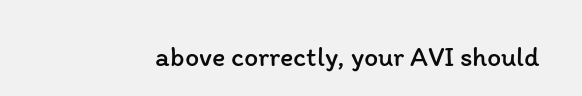above correctly, your AVI should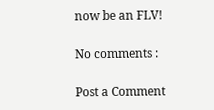now be an FLV!

No comments :

Post a Comment